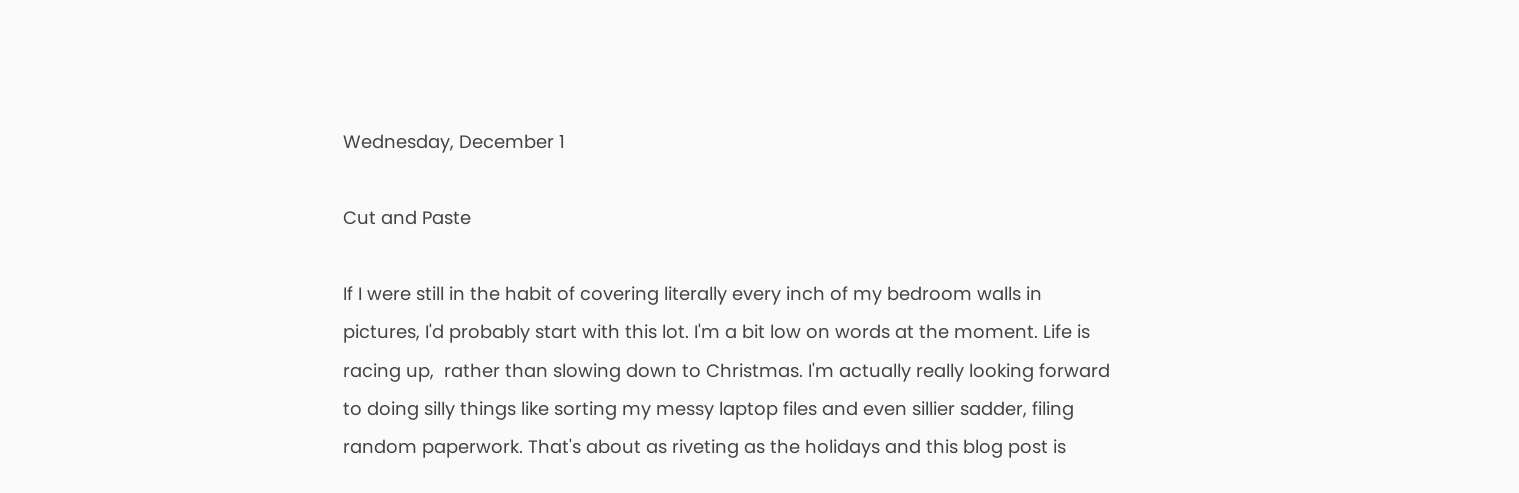Wednesday, December 1

Cut and Paste

If I were still in the habit of covering literally every inch of my bedroom walls in pictures, I'd probably start with this lot. I'm a bit low on words at the moment. Life is racing up,  rather than slowing down to Christmas. I'm actually really looking forward to doing silly things like sorting my messy laptop files and even sillier sadder, filing random paperwork. That's about as riveting as the holidays and this blog post is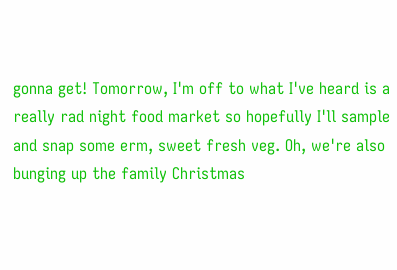gonna get! Tomorrow, I'm off to what I've heard is a really rad night food market so hopefully I'll sample and snap some erm, sweet fresh veg. Oh, we're also bunging up the family Christmas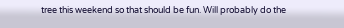tree this weekend so that should be fun. Will probably do the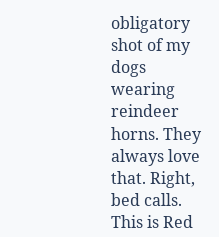obligatory shot of my dogs wearing reindeer horns. They always love that. Right, bed calls. This is Red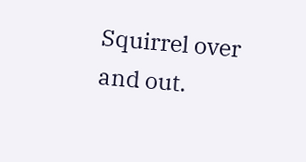Squirrel over and out.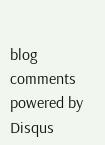blog comments powered by Disqus